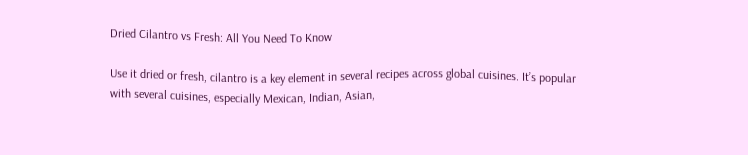Dried Cilantro vs Fresh: All You Need To Know

Use it dried or fresh, cilantro is a key element in several recipes across global cuisines. It’s popular with several cuisines, especially Mexican, Indian, Asian,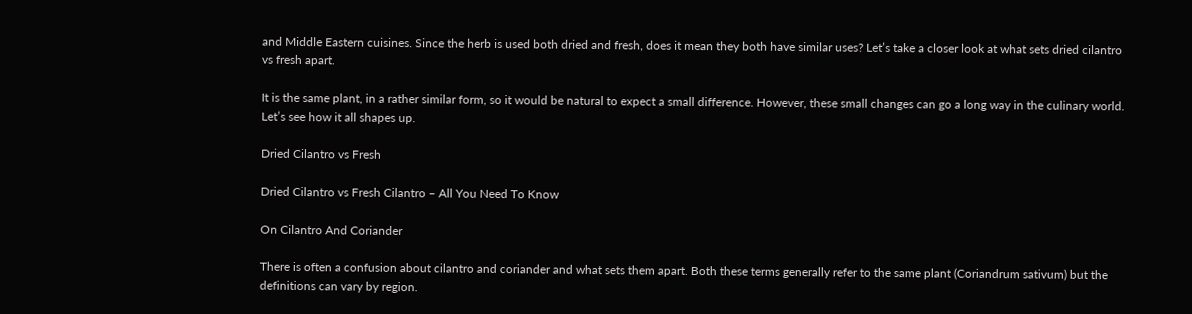and Middle Eastern cuisines. Since the herb is used both dried and fresh, does it mean they both have similar uses? Let’s take a closer look at what sets dried cilantro vs fresh apart.

It is the same plant, in a rather similar form, so it would be natural to expect a small difference. However, these small changes can go a long way in the culinary world. Let’s see how it all shapes up.

Dried Cilantro vs Fresh

Dried Cilantro vs Fresh Cilantro – All You Need To Know

On Cilantro And Coriander

There is often a confusion about cilantro and coriander and what sets them apart. Both these terms generally refer to the same plant (Coriandrum sativum) but the definitions can vary by region.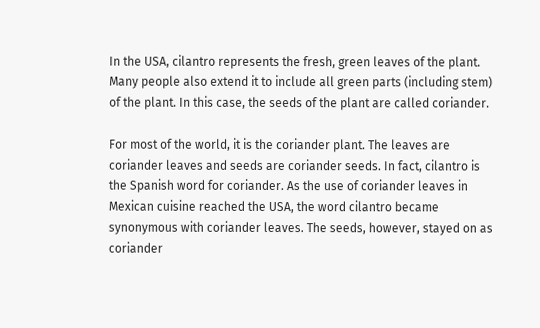In the USA, cilantro represents the fresh, green leaves of the plant. Many people also extend it to include all green parts (including stem) of the plant. In this case, the seeds of the plant are called coriander.

For most of the world, it is the coriander plant. The leaves are coriander leaves and seeds are coriander seeds. In fact, cilantro is the Spanish word for coriander. As the use of coriander leaves in Mexican cuisine reached the USA, the word cilantro became synonymous with coriander leaves. The seeds, however, stayed on as coriander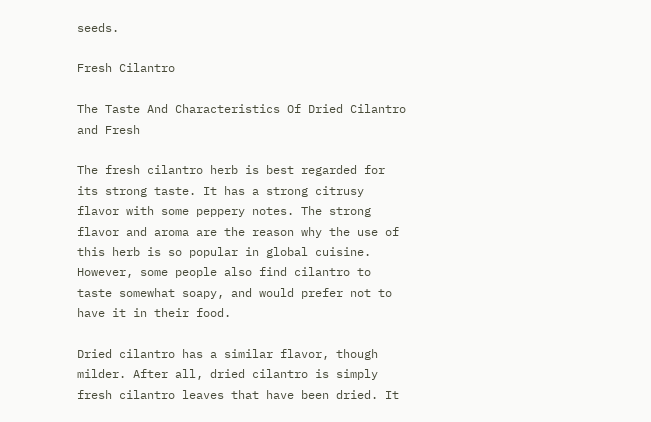seeds.

Fresh Cilantro

The Taste And Characteristics Of Dried Cilantro and Fresh

The fresh cilantro herb is best regarded for its strong taste. It has a strong citrusy flavor with some peppery notes. The strong flavor and aroma are the reason why the use of this herb is so popular in global cuisine. However, some people also find cilantro to taste somewhat soapy, and would prefer not to have it in their food.

Dried cilantro has a similar flavor, though milder. After all, dried cilantro is simply fresh cilantro leaves that have been dried. It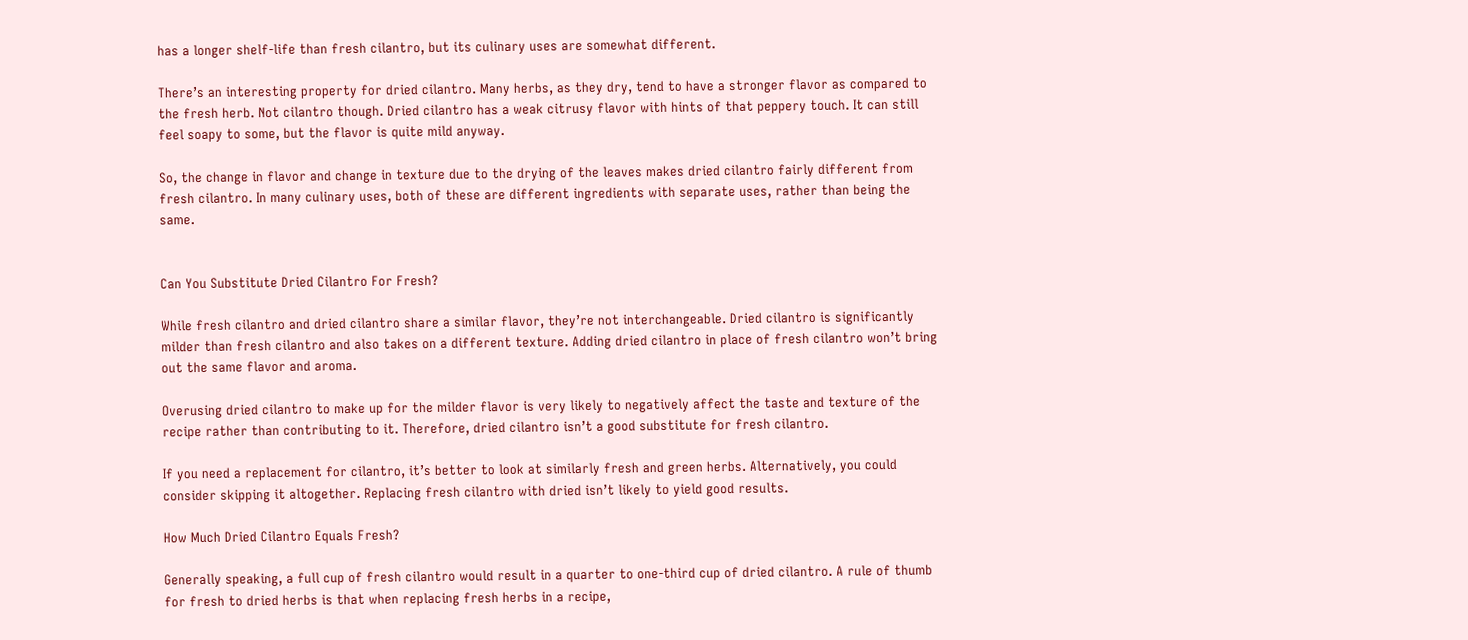has a longer shelf-life than fresh cilantro, but its culinary uses are somewhat different.

There’s an interesting property for dried cilantro. Many herbs, as they dry, tend to have a stronger flavor as compared to the fresh herb. Not cilantro though. Dried cilantro has a weak citrusy flavor with hints of that peppery touch. It can still feel soapy to some, but the flavor is quite mild anyway.

So, the change in flavor and change in texture due to the drying of the leaves makes dried cilantro fairly different from fresh cilantro. In many culinary uses, both of these are different ingredients with separate uses, rather than being the same.


Can You Substitute Dried Cilantro For Fresh?

While fresh cilantro and dried cilantro share a similar flavor, they’re not interchangeable. Dried cilantro is significantly milder than fresh cilantro and also takes on a different texture. Adding dried cilantro in place of fresh cilantro won’t bring out the same flavor and aroma.

Overusing dried cilantro to make up for the milder flavor is very likely to negatively affect the taste and texture of the recipe rather than contributing to it. Therefore, dried cilantro isn’t a good substitute for fresh cilantro.

If you need a replacement for cilantro, it’s better to look at similarly fresh and green herbs. Alternatively, you could consider skipping it altogether. Replacing fresh cilantro with dried isn’t likely to yield good results.

How Much Dried Cilantro Equals Fresh?

Generally speaking, a full cup of fresh cilantro would result in a quarter to one-third cup of dried cilantro. A rule of thumb for fresh to dried herbs is that when replacing fresh herbs in a recipe,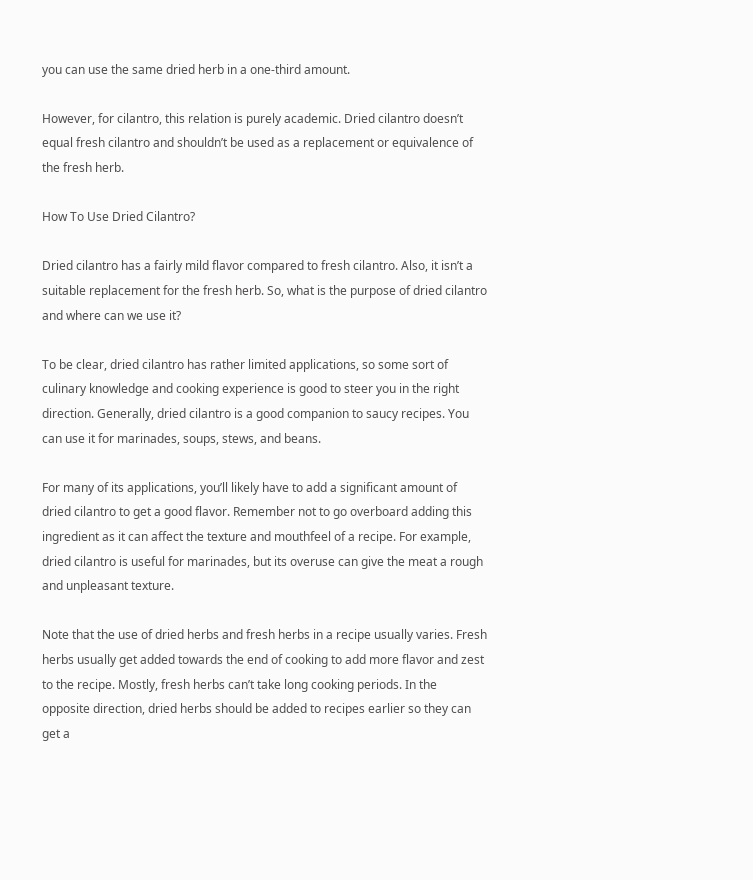you can use the same dried herb in a one-third amount.

However, for cilantro, this relation is purely academic. Dried cilantro doesn’t equal fresh cilantro and shouldn’t be used as a replacement or equivalence of the fresh herb.

How To Use Dried Cilantro?

Dried cilantro has a fairly mild flavor compared to fresh cilantro. Also, it isn’t a suitable replacement for the fresh herb. So, what is the purpose of dried cilantro and where can we use it?

To be clear, dried cilantro has rather limited applications, so some sort of culinary knowledge and cooking experience is good to steer you in the right direction. Generally, dried cilantro is a good companion to saucy recipes. You can use it for marinades, soups, stews, and beans.

For many of its applications, you’ll likely have to add a significant amount of dried cilantro to get a good flavor. Remember not to go overboard adding this ingredient as it can affect the texture and mouthfeel of a recipe. For example, dried cilantro is useful for marinades, but its overuse can give the meat a rough and unpleasant texture.

Note that the use of dried herbs and fresh herbs in a recipe usually varies. Fresh herbs usually get added towards the end of cooking to add more flavor and zest to the recipe. Mostly, fresh herbs can’t take long cooking periods. In the opposite direction, dried herbs should be added to recipes earlier so they can get a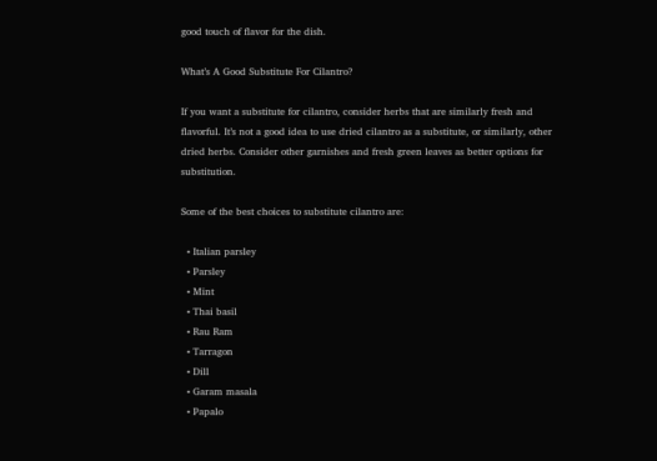good touch of flavor for the dish.

What’s A Good Substitute For Cilantro?

If you want a substitute for cilantro, consider herbs that are similarly fresh and flavorful. It’s not a good idea to use dried cilantro as a substitute, or similarly, other dried herbs. Consider other garnishes and fresh green leaves as better options for substitution.

Some of the best choices to substitute cilantro are:

  • Italian parsley
  • Parsley
  • Mint
  • Thai basil
  • Rau Ram
  • Tarragon
  • Dill
  • Garam masala
  • Papalo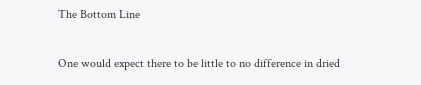The Bottom Line

One would expect there to be little to no difference in dried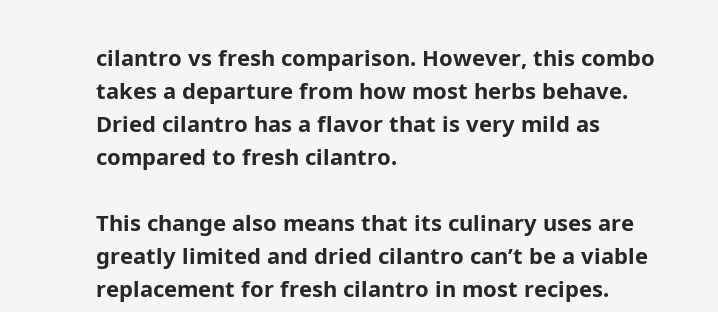cilantro vs fresh comparison. However, this combo takes a departure from how most herbs behave. Dried cilantro has a flavor that is very mild as compared to fresh cilantro.

This change also means that its culinary uses are greatly limited and dried cilantro can’t be a viable replacement for fresh cilantro in most recipes.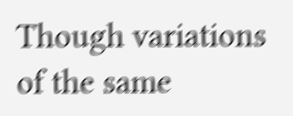Though variations of the same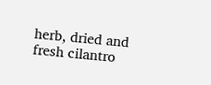herb, dried and fresh cilantro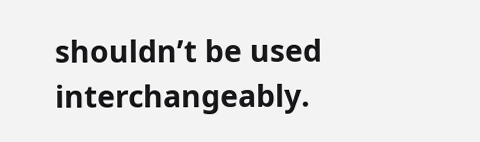shouldn’t be used interchangeably.